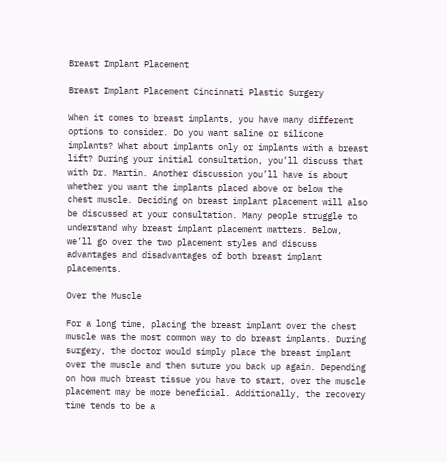Breast Implant Placement

Breast Implant Placement Cincinnati Plastic Surgery

When it comes to breast implants, you have many different options to consider. Do you want saline or silicone implants? What about implants only or implants with a breast lift? During your initial consultation, you’ll discuss that with Dr. Martin. Another discussion you’ll have is about whether you want the implants placed above or below the chest muscle. Deciding on breast implant placement will also be discussed at your consultation. Many people struggle to understand why breast implant placement matters. Below, we’ll go over the two placement styles and discuss advantages and disadvantages of both breast implant placements.

Over the Muscle

For a long time, placing the breast implant over the chest muscle was the most common way to do breast implants. During surgery, the doctor would simply place the breast implant over the muscle and then suture you back up again. Depending on how much breast tissue you have to start, over the muscle placement may be more beneficial. Additionally, the recovery time tends to be a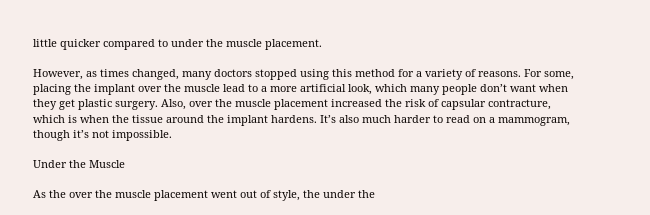little quicker compared to under the muscle placement.

However, as times changed, many doctors stopped using this method for a variety of reasons. For some, placing the implant over the muscle lead to a more artificial look, which many people don’t want when they get plastic surgery. Also, over the muscle placement increased the risk of capsular contracture, which is when the tissue around the implant hardens. It’s also much harder to read on a mammogram, though it’s not impossible.

Under the Muscle

As the over the muscle placement went out of style, the under the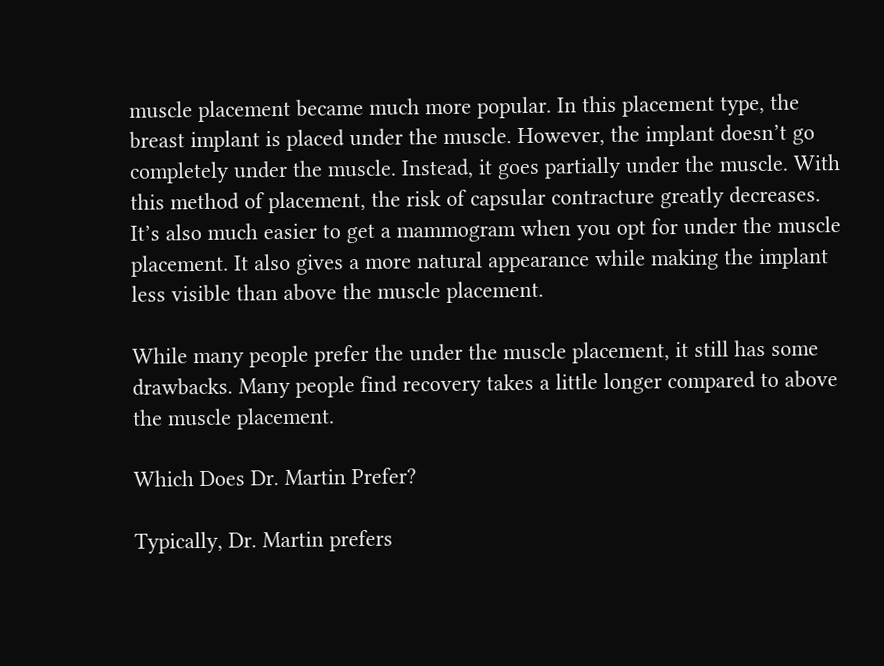muscle placement became much more popular. In this placement type, the breast implant is placed under the muscle. However, the implant doesn’t go completely under the muscle. Instead, it goes partially under the muscle. With this method of placement, the risk of capsular contracture greatly decreases. It’s also much easier to get a mammogram when you opt for under the muscle placement. It also gives a more natural appearance while making the implant less visible than above the muscle placement.

While many people prefer the under the muscle placement, it still has some drawbacks. Many people find recovery takes a little longer compared to above the muscle placement.

Which Does Dr. Martin Prefer?

Typically, Dr. Martin prefers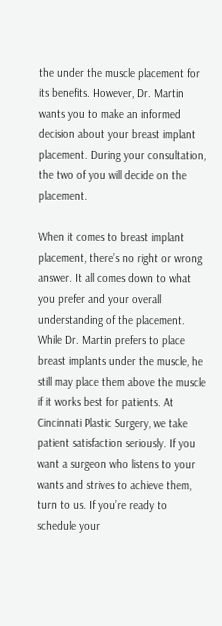the under the muscle placement for its benefits. However, Dr. Martin wants you to make an informed decision about your breast implant placement. During your consultation, the two of you will decide on the placement.

When it comes to breast implant placement, there’s no right or wrong answer. It all comes down to what you prefer and your overall understanding of the placement. While Dr. Martin prefers to place breast implants under the muscle, he still may place them above the muscle if it works best for patients. At Cincinnati Plastic Surgery, we take patient satisfaction seriously. If you want a surgeon who listens to your wants and strives to achieve them, turn to us. If you’re ready to schedule your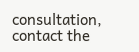consultation, contact the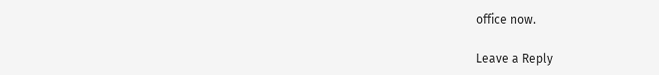office now.

Leave a Reply